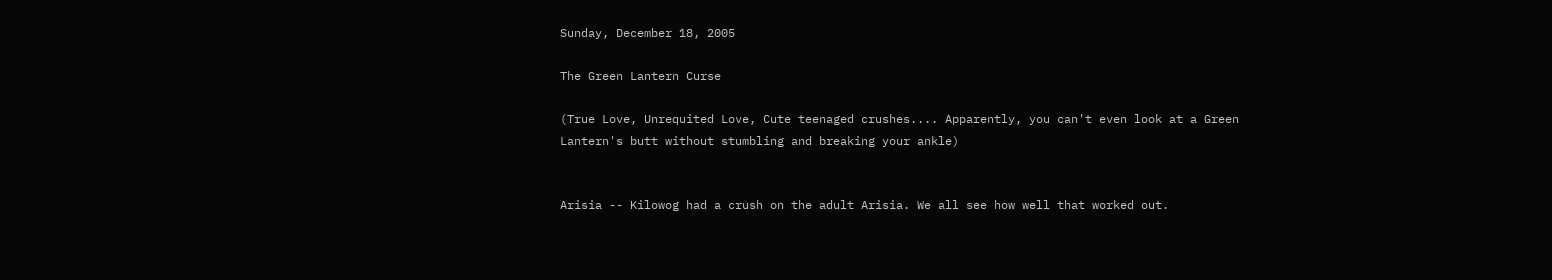Sunday, December 18, 2005

The Green Lantern Curse

(True Love, Unrequited Love, Cute teenaged crushes.... Apparently, you can't even look at a Green Lantern's butt without stumbling and breaking your ankle)


Arisia -- Kilowog had a crush on the adult Arisia. We all see how well that worked out.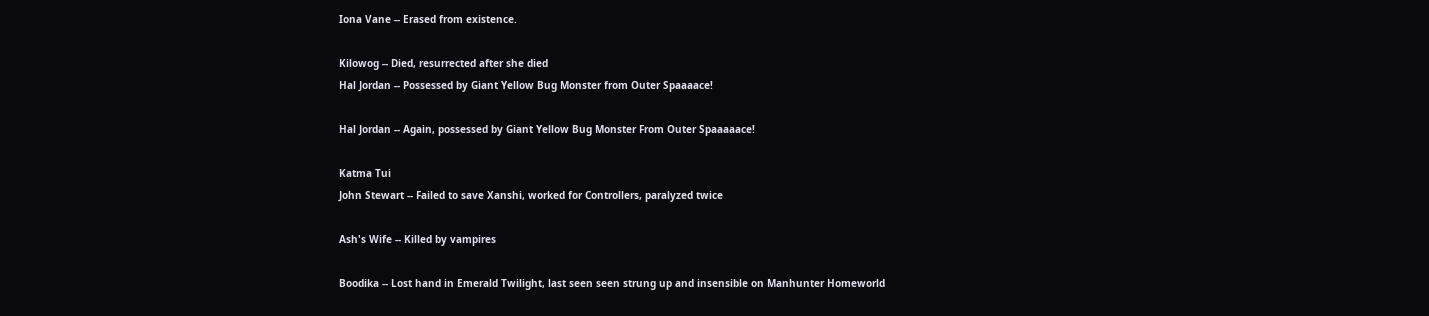Iona Vane -- Erased from existence.

Kilowog -- Died, resurrected after she died
Hal Jordan -- Possessed by Giant Yellow Bug Monster from Outer Spaaaace!

Hal Jordan -- Again, possessed by Giant Yellow Bug Monster From Outer Spaaaaace!

Katma Tui
John Stewart -- Failed to save Xanshi, worked for Controllers, paralyzed twice

Ash's Wife -- Killed by vampires

Boodika -- Lost hand in Emerald Twilight, last seen seen strung up and insensible on Manhunter Homeworld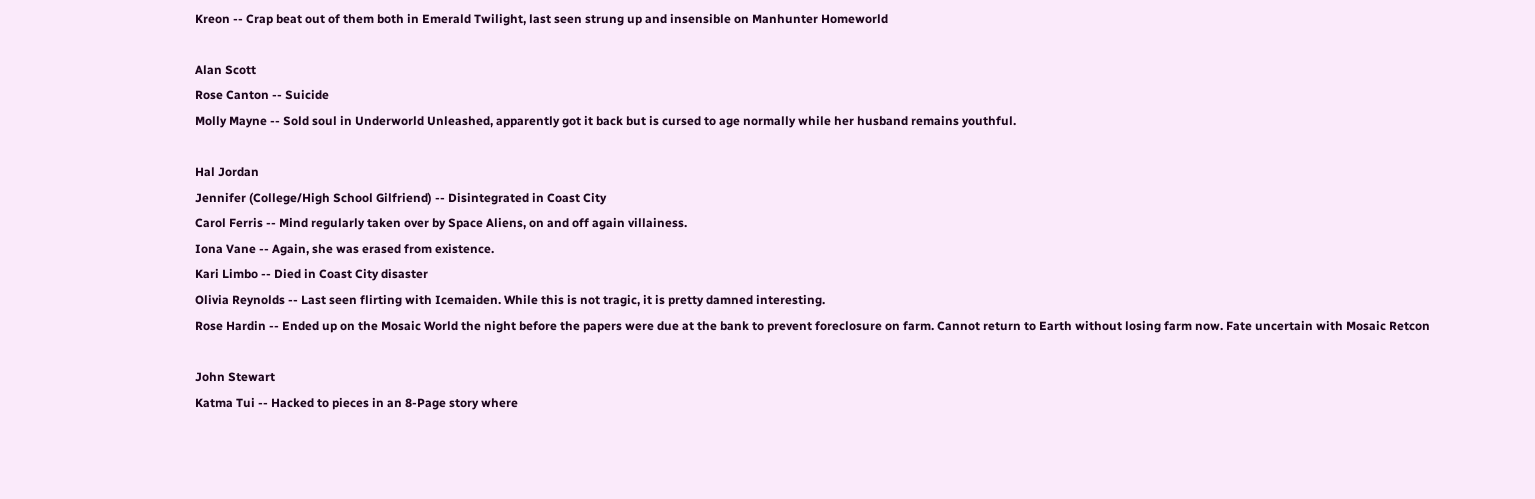Kreon -- Crap beat out of them both in Emerald Twilight, last seen strung up and insensible on Manhunter Homeworld

Alan Scott
Rose Canton -- Suicide
Molly Mayne -- Sold soul in Underworld Unleashed, apparently got it back but is cursed to age normally while her husband remains youthful.

Hal Jordan
Jennifer (College/High School Gilfriend) -- Disintegrated in Coast City
Carol Ferris -- Mind regularly taken over by Space Aliens, on and off again villainess.
Iona Vane -- Again, she was erased from existence.
Kari Limbo -- Died in Coast City disaster
Olivia Reynolds -- Last seen flirting with Icemaiden. While this is not tragic, it is pretty damned interesting.
Rose Hardin -- Ended up on the Mosaic World the night before the papers were due at the bank to prevent foreclosure on farm. Cannot return to Earth without losing farm now. Fate uncertain with Mosaic Retcon

John Stewart
Katma Tui -- Hacked to pieces in an 8-Page story where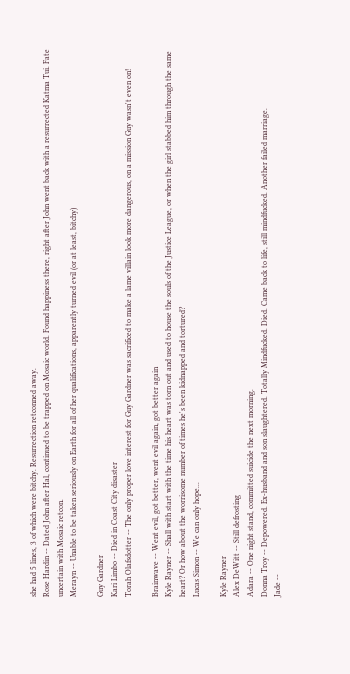she had 5 lines, 3 of which were bitchy. Resurrection retconned away.
Rose Hardin -- Dated John after Hal, continued to be trapped on Mosaic world. Found happiness there, right after John went back with a resurrected Katma Tui. Fate uncertain with Mosaic retcon.
Merayn -- Unable to be taken seriously on Earth for all of her qualifications, apparently turned evil (or at least, bitchy)

Guy Gardner
Kari Limbo -- Died in Coast City disaster
Torah Olafsdotter -- The only proper love interest for Guy Gardner was sacrificed to make a lame villain look more dangerous, on a mission Guy wasn't even on!

Brainwave -- Went evil, got better, went evil again, got better again
Kyle Rayner -- Shall with start with the time his heart was torn out and used to house the souls of the Justice League, or when the girl stabbed him through the same heart? Or how about the worrisome number of times he's been kidnapped and tortured?
Lucas Simon -- We can only hope...

Kyle Rayner
Alex DeWitt -- Still defrosting
Adara -- One night stand, committed suicide the next morning.
Donna Troy -- Depowered. Ex-husband and son slaughtered. Totally Mindfucked. Died. Came back to life, still mindfucked. Another failed marriage.
Jade --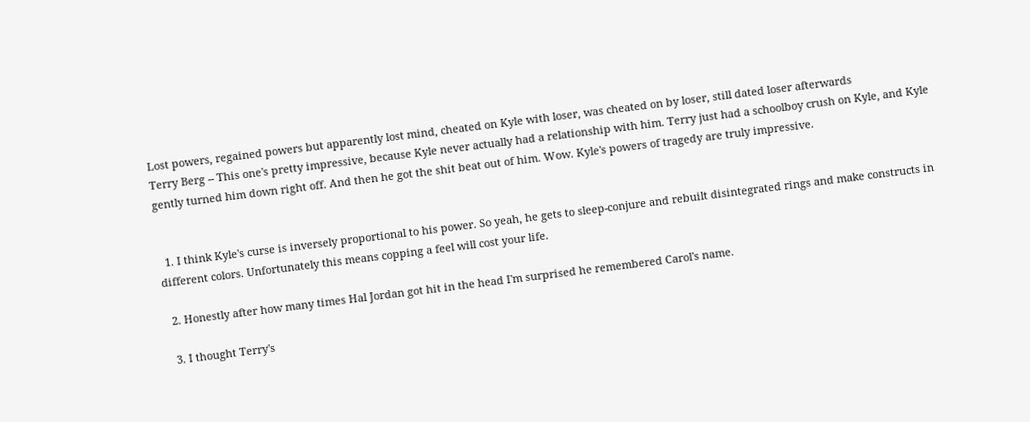Lost powers, regained powers but apparently lost mind, cheated on Kyle with loser, was cheated on by loser, still dated loser afterwards
Terry Berg -- This one's pretty impressive, because Kyle never actually had a relationship with him. Terry just had a schoolboy crush on Kyle, and Kyle gently turned him down right off. And then he got the shit beat out of him. Wow. Kyle's powers of tragedy are truly impressive.


  1. I think Kyle's curse is inversely proportional to his power. So yeah, he gets to sleep-conjure and rebuilt disintegrated rings and make constructs in different colors. Unfortunately this means copping a feel will cost your life.

  2. Honestly after how many times Hal Jordan got hit in the head I'm surprised he remembered Carol's name.

  3. I thought Terry's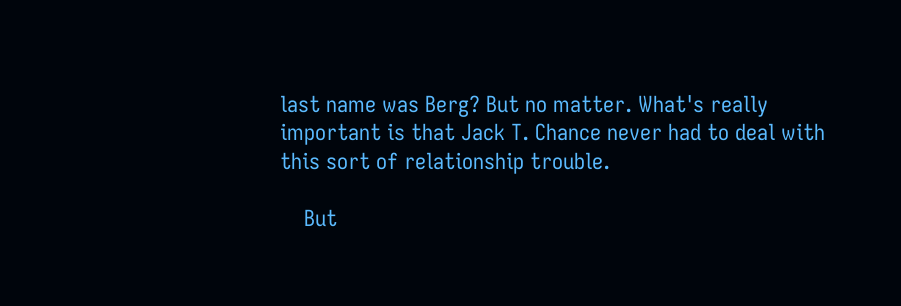last name was Berg? But no matter. What's really important is that Jack T. Chance never had to deal with this sort of relationship trouble.

    But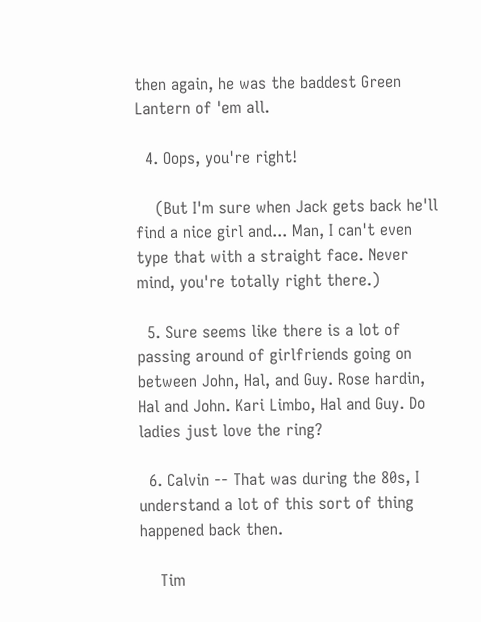then again, he was the baddest Green Lantern of 'em all.

  4. Oops, you're right!

    (But I'm sure when Jack gets back he'll find a nice girl and... Man, I can't even type that with a straight face. Never mind, you're totally right there.)

  5. Sure seems like there is a lot of passing around of girlfriends going on between John, Hal, and Guy. Rose hardin, Hal and John. Kari Limbo, Hal and Guy. Do ladies just love the ring?

  6. Calvin -- That was during the 80s, I understand a lot of this sort of thing happened back then.

    Tim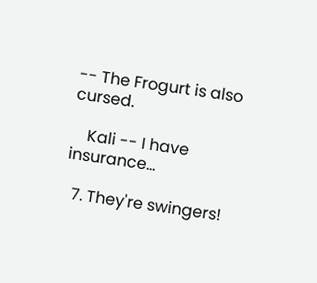-- The Frogurt is also cursed.

    Kali -- I have insurance...

  7. They're swingers!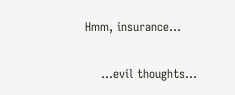Hmm, insurance...

    ...evil thoughts...